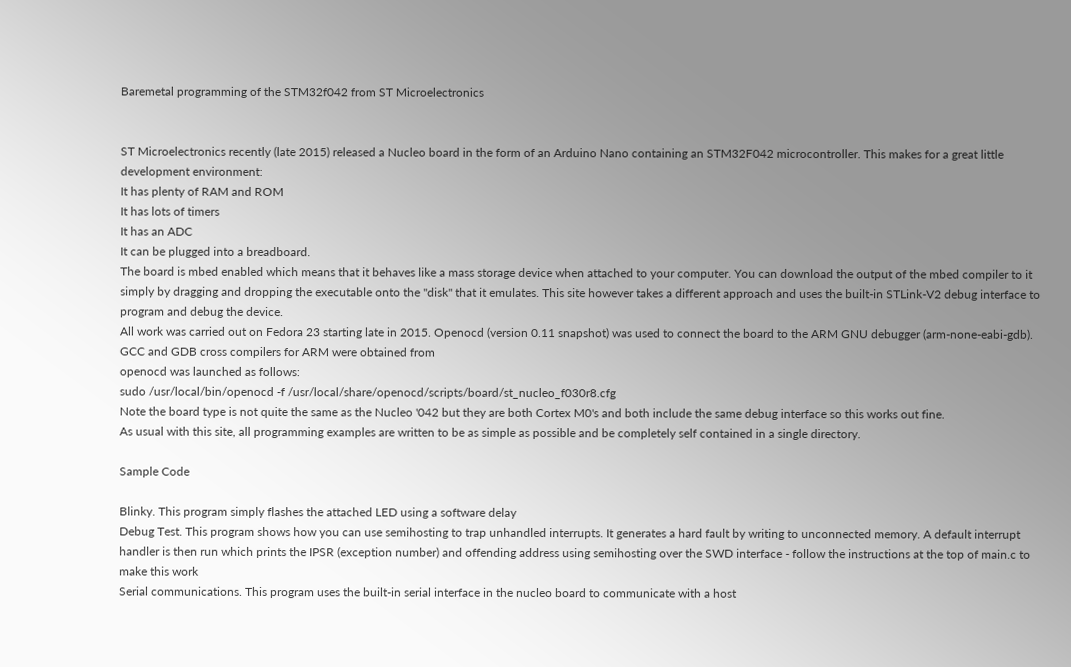Baremetal programming of the STM32f042 from ST Microelectronics


ST Microelectronics recently (late 2015) released a Nucleo board in the form of an Arduino Nano containing an STM32F042 microcontroller. This makes for a great little development environment:
It has plenty of RAM and ROM
It has lots of timers
It has an ADC
It can be plugged into a breadboard.
The board is mbed enabled which means that it behaves like a mass storage device when attached to your computer. You can download the output of the mbed compiler to it simply by dragging and dropping the executable onto the "disk" that it emulates. This site however takes a different approach and uses the built-in STLink-V2 debug interface to program and debug the device.
All work was carried out on Fedora 23 starting late in 2015. Openocd (version 0.11 snapshot) was used to connect the board to the ARM GNU debugger (arm-none-eabi-gdb). GCC and GDB cross compilers for ARM were obtained from
openocd was launched as follows:
sudo /usr/local/bin/openocd -f /usr/local/share/openocd/scripts/board/st_nucleo_f030r8.cfg
Note the board type is not quite the same as the Nucleo '042 but they are both Cortex M0's and both include the same debug interface so this works out fine.
As usual with this site, all programming examples are written to be as simple as possible and be completely self contained in a single directory.

Sample Code

Blinky. This program simply flashes the attached LED using a software delay
Debug Test. This program shows how you can use semihosting to trap unhandled interrupts. It generates a hard fault by writing to unconnected memory. A default interrupt handler is then run which prints the IPSR (exception number) and offending address using semihosting over the SWD interface - follow the instructions at the top of main.c to make this work
Serial communications. This program uses the built-in serial interface in the nucleo board to communicate with a host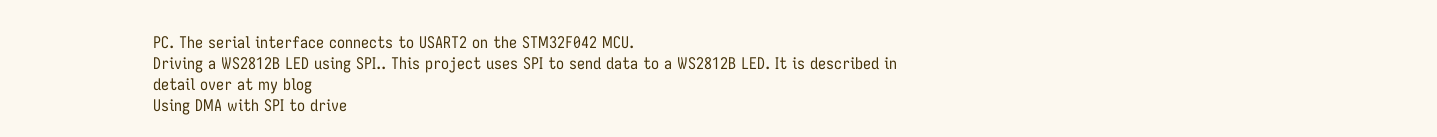PC. The serial interface connects to USART2 on the STM32F042 MCU.
Driving a WS2812B LED using SPI.. This project uses SPI to send data to a WS2812B LED. It is described in detail over at my blog
Using DMA with SPI to drive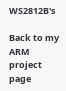WS2812B's

Back to my ARM project page